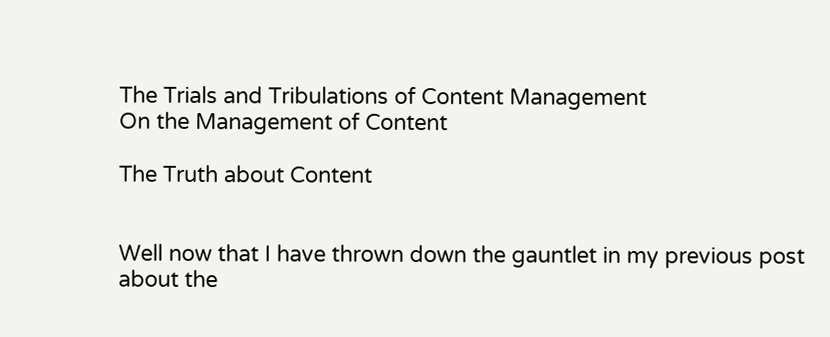The Trials and Tribulations of Content Management
On the Management of Content

The Truth about Content


Well now that I have thrown down the gauntlet in my previous post about the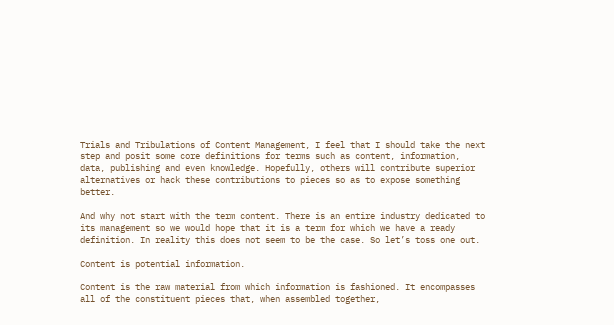Trials and Tribulations of Content Management, I feel that I should take the next step and posit some core definitions for terms such as content, information, data, publishing and even knowledge. Hopefully, others will contribute superior alternatives or hack these contributions to pieces so as to expose something better.

And why not start with the term content. There is an entire industry dedicated to its management so we would hope that it is a term for which we have a ready definition. In reality this does not seem to be the case. So let’s toss one out.

Content is potential information.

Content is the raw material from which information is fashioned. It encompasses all of the constituent pieces that, when assembled together,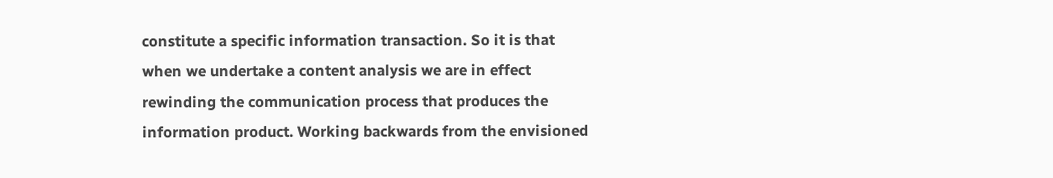constitute a specific information transaction. So it is that when we undertake a content analysis we are in effect rewinding the communication process that produces the information product. Working backwards from the envisioned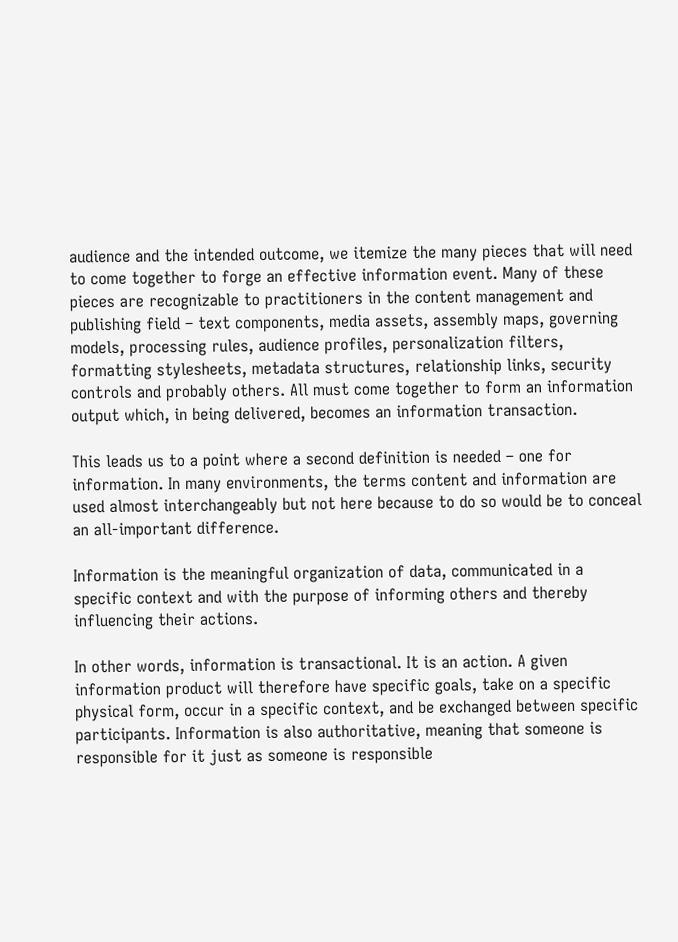audience and the intended outcome, we itemize the many pieces that will need to come together to forge an effective information event. Many of these pieces are recognizable to practitioners in the content management and publishing field – text components, media assets, assembly maps, governing models, processing rules, audience profiles, personalization filters, formatting stylesheets, metadata structures, relationship links, security controls and probably others. All must come together to form an information output which, in being delivered, becomes an information transaction.

This leads us to a point where a second definition is needed – one for information. In many environments, the terms content and information are used almost interchangeably but not here because to do so would be to conceal an all-important difference.

Information is the meaningful organization of data, communicated in a specific context and with the purpose of informing others and thereby influencing their actions.

In other words, information is transactional. It is an action. A given information product will therefore have specific goals, take on a specific physical form, occur in a specific context, and be exchanged between specific participants. Information is also authoritative, meaning that someone is responsible for it just as someone is responsible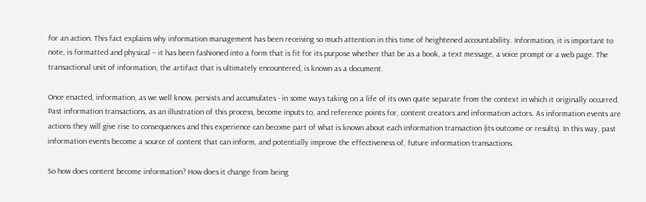for an action. This fact explains why information management has been receiving so much attention in this time of heightened accountability. Information, it is important to note, is formatted and physical – it has been fashioned into a form that is fit for its purpose whether that be as a book, a text message, a voice prompt or a web page. The transactional unit of information, the artifact that is ultimately encountered, is known as a document.

Once enacted, information, as we well know, persists and accumulates - in some ways taking on a life of its own quite separate from the context in which it originally occurred. Past information transactions, as an illustration of this process, become inputs to, and reference points for, content creators and information actors. As information events are actions they will give rise to consequences and this experience can become part of what is known about each information transaction (its outcome or results). In this way, past information events become a source of content that can inform, and potentially improve the effectiveness of, future information transactions.

So how does content become information? How does it change from being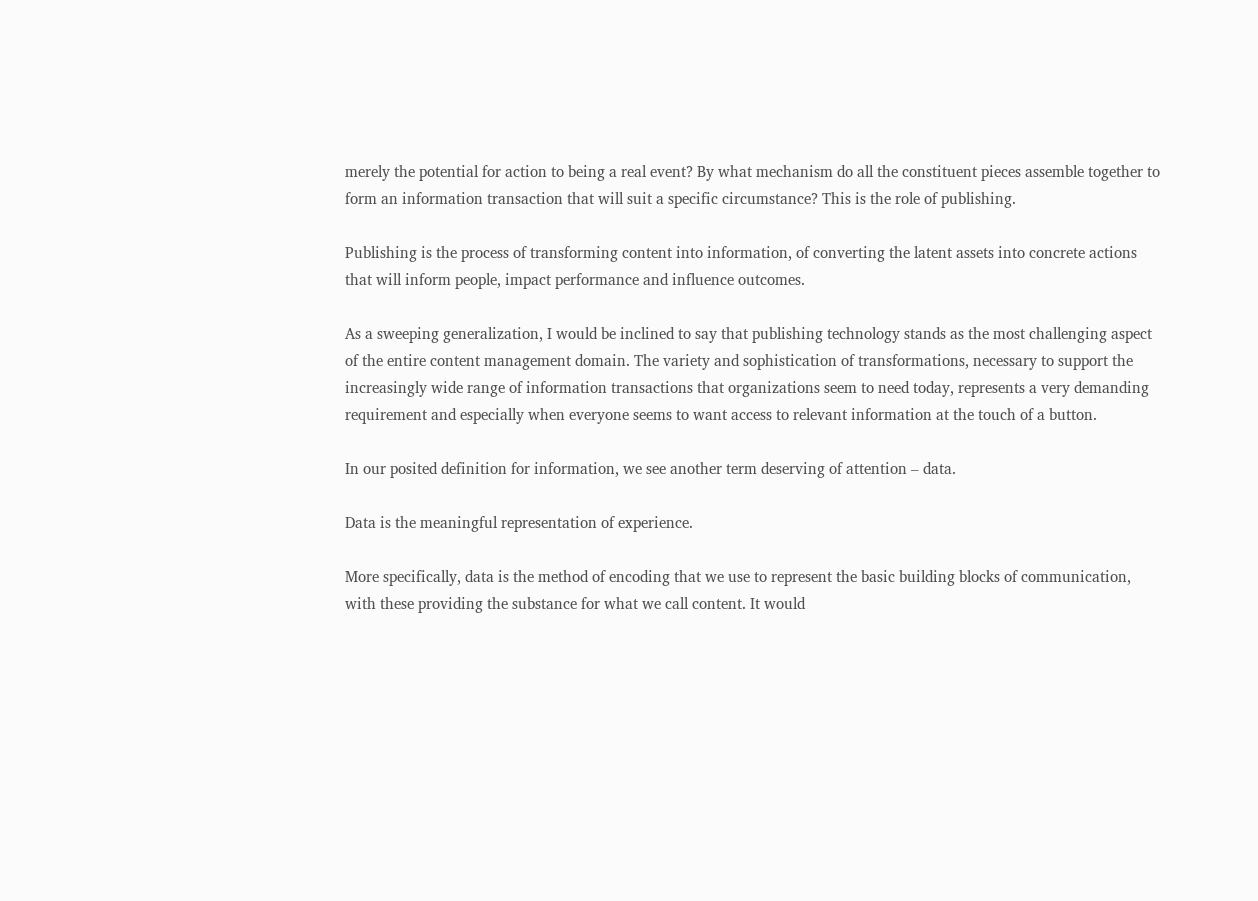merely the potential for action to being a real event? By what mechanism do all the constituent pieces assemble together to form an information transaction that will suit a specific circumstance? This is the role of publishing.

Publishing is the process of transforming content into information, of converting the latent assets into concrete actions that will inform people, impact performance and influence outcomes.

As a sweeping generalization, I would be inclined to say that publishing technology stands as the most challenging aspect of the entire content management domain. The variety and sophistication of transformations, necessary to support the increasingly wide range of information transactions that organizations seem to need today, represents a very demanding requirement and especially when everyone seems to want access to relevant information at the touch of a button.

In our posited definition for information, we see another term deserving of attention – data.

Data is the meaningful representation of experience.

More specifically, data is the method of encoding that we use to represent the basic building blocks of communication, with these providing the substance for what we call content. It would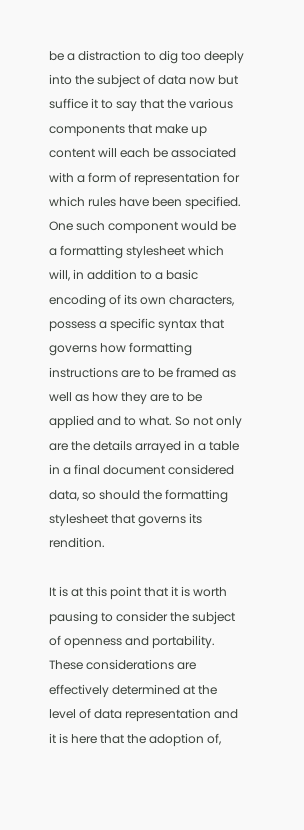be a distraction to dig too deeply into the subject of data now but suffice it to say that the various components that make up content will each be associated with a form of representation for which rules have been specified. One such component would be a formatting stylesheet which will, in addition to a basic encoding of its own characters, possess a specific syntax that governs how formatting instructions are to be framed as well as how they are to be applied and to what. So not only are the details arrayed in a table in a final document considered data, so should the formatting stylesheet that governs its rendition.

It is at this point that it is worth pausing to consider the subject of openness and portability. These considerations are effectively determined at the level of data representation and it is here that the adoption of,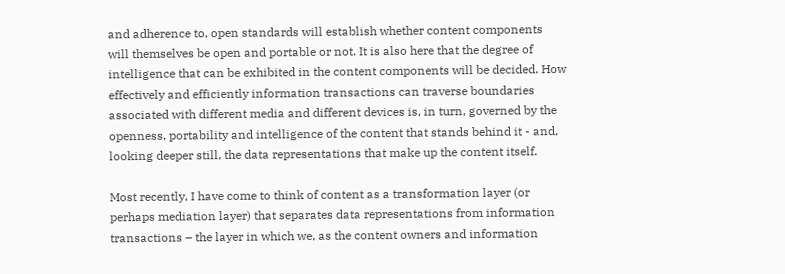and adherence to, open standards will establish whether content components will themselves be open and portable or not. It is also here that the degree of intelligence that can be exhibited in the content components will be decided. How effectively and efficiently information transactions can traverse boundaries associated with different media and different devices is, in turn, governed by the openness, portability and intelligence of the content that stands behind it - and, looking deeper still, the data representations that make up the content itself.

Most recently, I have come to think of content as a transformation layer (or perhaps mediation layer) that separates data representations from information transactions – the layer in which we, as the content owners and information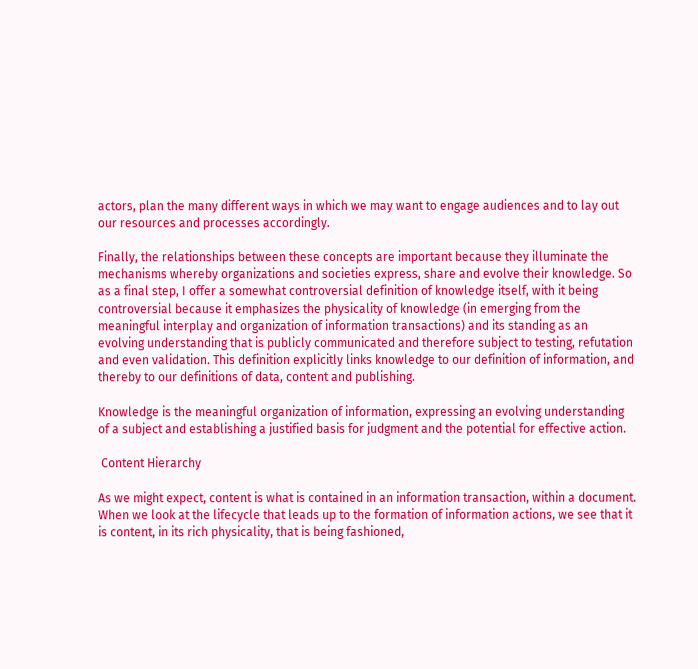actors, plan the many different ways in which we may want to engage audiences and to lay out our resources and processes accordingly.

Finally, the relationships between these concepts are important because they illuminate the mechanisms whereby organizations and societies express, share and evolve their knowledge. So as a final step, I offer a somewhat controversial definition of knowledge itself, with it being controversial because it emphasizes the physicality of knowledge (in emerging from the meaningful interplay and organization of information transactions) and its standing as an evolving understanding that is publicly communicated and therefore subject to testing, refutation and even validation. This definition explicitly links knowledge to our definition of information, and thereby to our definitions of data, content and publishing.

Knowledge is the meaningful organization of information, expressing an evolving understanding of a subject and establishing a justified basis for judgment and the potential for effective action.

 Content Hierarchy

As we might expect, content is what is contained in an information transaction, within a document. When we look at the lifecycle that leads up to the formation of information actions, we see that it is content, in its rich physicality, that is being fashioned,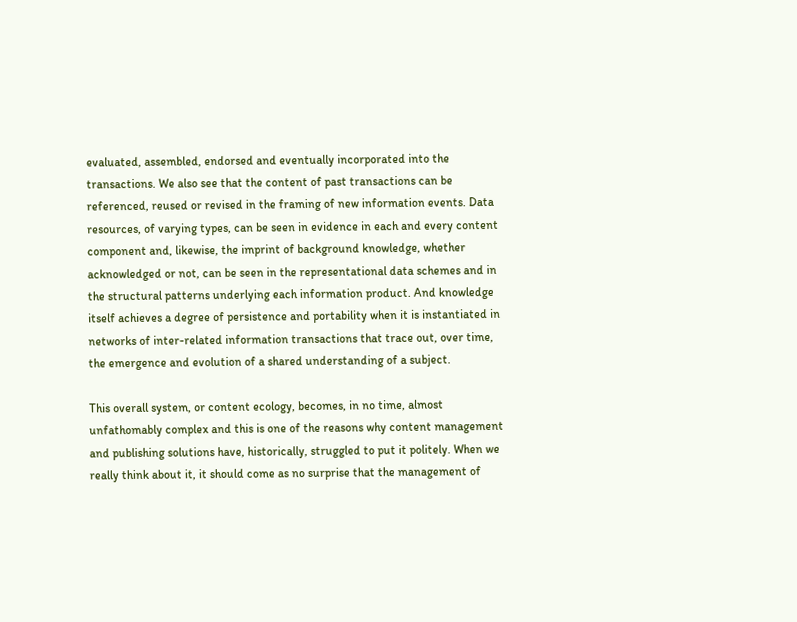evaluated, assembled, endorsed and eventually incorporated into the transactions. We also see that the content of past transactions can be referenced, reused or revised in the framing of new information events. Data resources, of varying types, can be seen in evidence in each and every content component and, likewise, the imprint of background knowledge, whether acknowledged or not, can be seen in the representational data schemes and in the structural patterns underlying each information product. And knowledge itself achieves a degree of persistence and portability when it is instantiated in networks of inter-related information transactions that trace out, over time, the emergence and evolution of a shared understanding of a subject.

This overall system, or content ecology, becomes, in no time, almost unfathomably complex and this is one of the reasons why content management and publishing solutions have, historically, struggled to put it politely. When we really think about it, it should come as no surprise that the management of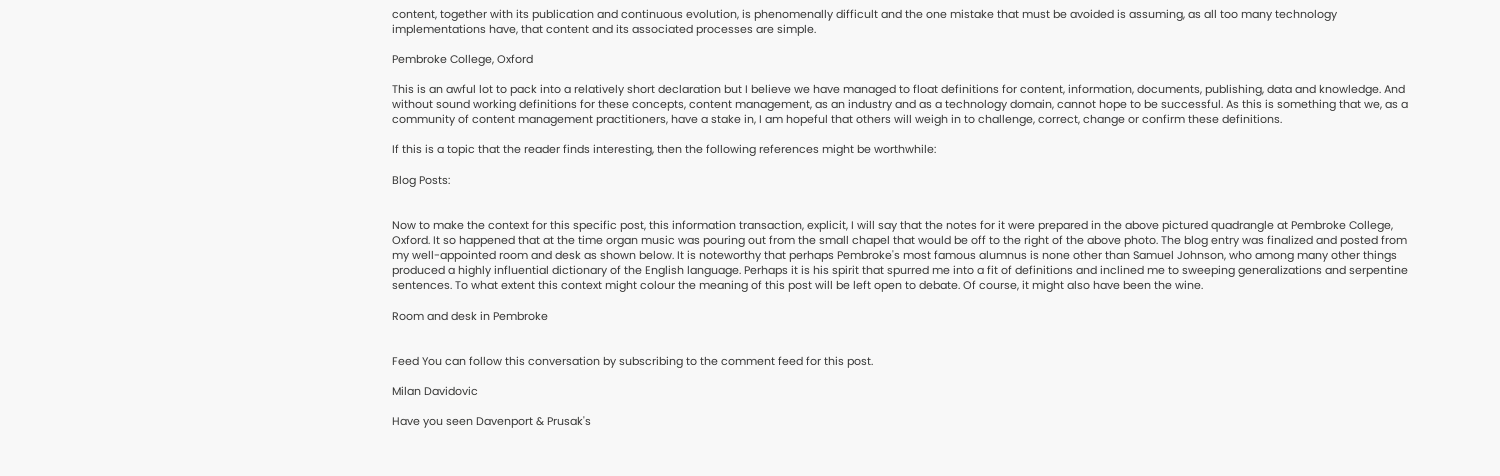content, together with its publication and continuous evolution, is phenomenally difficult and the one mistake that must be avoided is assuming, as all too many technology implementations have, that content and its associated processes are simple.

Pembroke College, Oxford

This is an awful lot to pack into a relatively short declaration but I believe we have managed to float definitions for content, information, documents, publishing, data and knowledge. And without sound working definitions for these concepts, content management, as an industry and as a technology domain, cannot hope to be successful. As this is something that we, as a community of content management practitioners, have a stake in, I am hopeful that others will weigh in to challenge, correct, change or confirm these definitions.

If this is a topic that the reader finds interesting, then the following references might be worthwhile:

Blog Posts:


Now to make the context for this specific post, this information transaction, explicit, I will say that the notes for it were prepared in the above pictured quadrangle at Pembroke College, Oxford. It so happened that at the time organ music was pouring out from the small chapel that would be off to the right of the above photo. The blog entry was finalized and posted from my well-appointed room and desk as shown below. It is noteworthy that perhaps Pembroke's most famous alumnus is none other than Samuel Johnson, who among many other things produced a highly influential dictionary of the English language. Perhaps it is his spirit that spurred me into a fit of definitions and inclined me to sweeping generalizations and serpentine sentences. To what extent this context might colour the meaning of this post will be left open to debate. Of course, it might also have been the wine.

Room and desk in Pembroke


Feed You can follow this conversation by subscribing to the comment feed for this post.

Milan Davidovic

Have you seen Davenport & Prusak's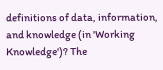definitions of data, information, and knowledge (in 'Working Knowledge')? The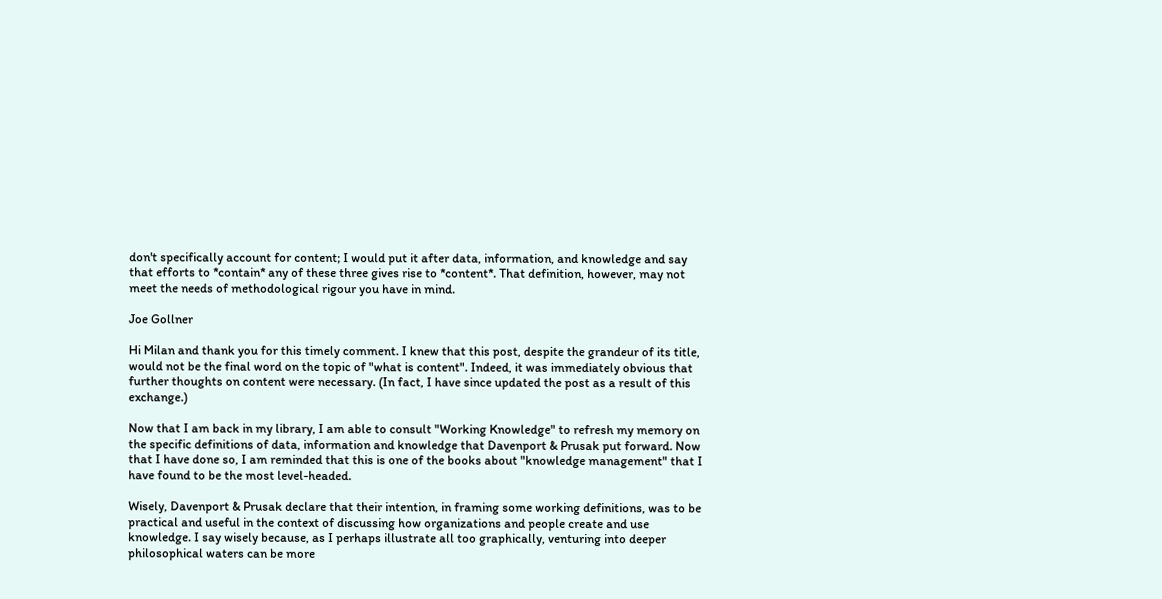don't specifically account for content; I would put it after data, information, and knowledge and say that efforts to *contain* any of these three gives rise to *content*. That definition, however, may not meet the needs of methodological rigour you have in mind.

Joe Gollner

Hi Milan and thank you for this timely comment. I knew that this post, despite the grandeur of its title, would not be the final word on the topic of "what is content". Indeed, it was immediately obvious that further thoughts on content were necessary. (In fact, I have since updated the post as a result of this exchange.)

Now that I am back in my library, I am able to consult "Working Knowledge" to refresh my memory on the specific definitions of data, information and knowledge that Davenport & Prusak put forward. Now that I have done so, I am reminded that this is one of the books about "knowledge management" that I have found to be the most level-headed.

Wisely, Davenport & Prusak declare that their intention, in framing some working definitions, was to be practical and useful in the context of discussing how organizations and people create and use knowledge. I say wisely because, as I perhaps illustrate all too graphically, venturing into deeper philosophical waters can be more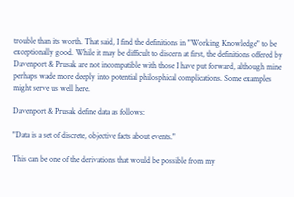trouble than its worth. That said, I find the definitions in "Working Knowledge" to be exceptionally good. While it may be difficult to discern at first, the definitions offered by Davenport & Prusak are not incompatible with those I have put forward, although mine perhaps wade more deeply into potential philosphical complications. Some examples might serve us well here.

Davenport & Prusak define data as follows:

"Data is a set of discrete, objective facts about events."

This can be one of the derivations that would be possible from my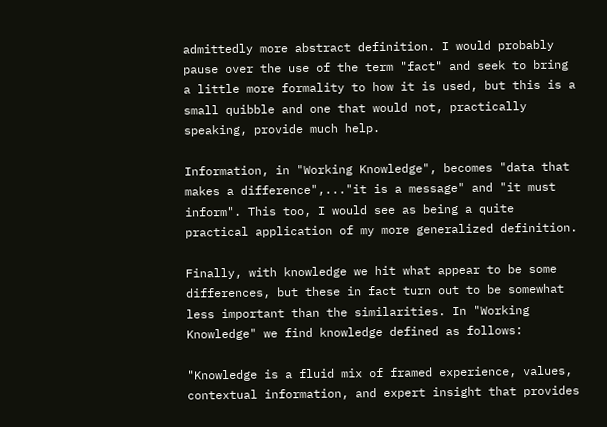admittedly more abstract definition. I would probably pause over the use of the term "fact" and seek to bring a little more formality to how it is used, but this is a small quibble and one that would not, practically speaking, provide much help.

Information, in "Working Knowledge", becomes "data that makes a difference",..."it is a message" and "it must inform". This too, I would see as being a quite practical application of my more generalized definition.

Finally, with knowledge we hit what appear to be some differences, but these in fact turn out to be somewhat less important than the similarities. In "Working Knowledge" we find knowledge defined as follows:

"Knowledge is a fluid mix of framed experience, values, contextual information, and expert insight that provides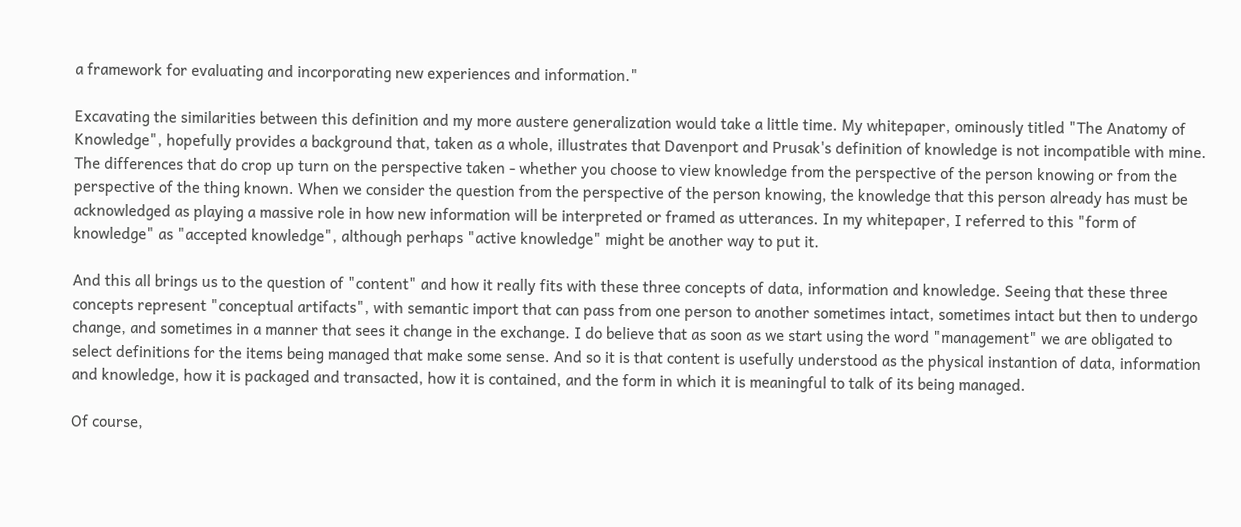a framework for evaluating and incorporating new experiences and information."

Excavating the similarities between this definition and my more austere generalization would take a little time. My whitepaper, ominously titled "The Anatomy of Knowledge", hopefully provides a background that, taken as a whole, illustrates that Davenport and Prusak's definition of knowledge is not incompatible with mine. The differences that do crop up turn on the perspective taken - whether you choose to view knowledge from the perspective of the person knowing or from the perspective of the thing known. When we consider the question from the perspective of the person knowing, the knowledge that this person already has must be acknowledged as playing a massive role in how new information will be interpreted or framed as utterances. In my whitepaper, I referred to this "form of knowledge" as "accepted knowledge", although perhaps "active knowledge" might be another way to put it.

And this all brings us to the question of "content" and how it really fits with these three concepts of data, information and knowledge. Seeing that these three concepts represent "conceptual artifacts", with semantic import that can pass from one person to another sometimes intact, sometimes intact but then to undergo change, and sometimes in a manner that sees it change in the exchange. I do believe that as soon as we start using the word "management" we are obligated to select definitions for the items being managed that make some sense. And so it is that content is usefully understood as the physical instantion of data, information and knowledge, how it is packaged and transacted, how it is contained, and the form in which it is meaningful to talk of its being managed.

Of course,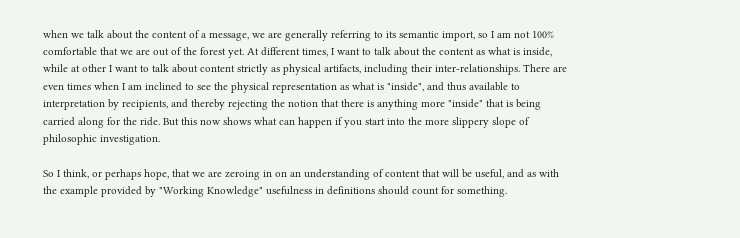when we talk about the content of a message, we are generally referring to its semantic import, so I am not 100% comfortable that we are out of the forest yet. At different times, I want to talk about the content as what is inside, while at other I want to talk about content strictly as physical artifacts, including their inter-relationships. There are even times when I am inclined to see the physical representation as what is "inside", and thus available to interpretation by recipients, and thereby rejecting the notion that there is anything more "inside" that is being carried along for the ride. But this now shows what can happen if you start into the more slippery slope of philosophic investigation.

So I think, or perhaps hope, that we are zeroing in on an understanding of content that will be useful, and as with the example provided by "Working Knowledge" usefulness in definitions should count for something.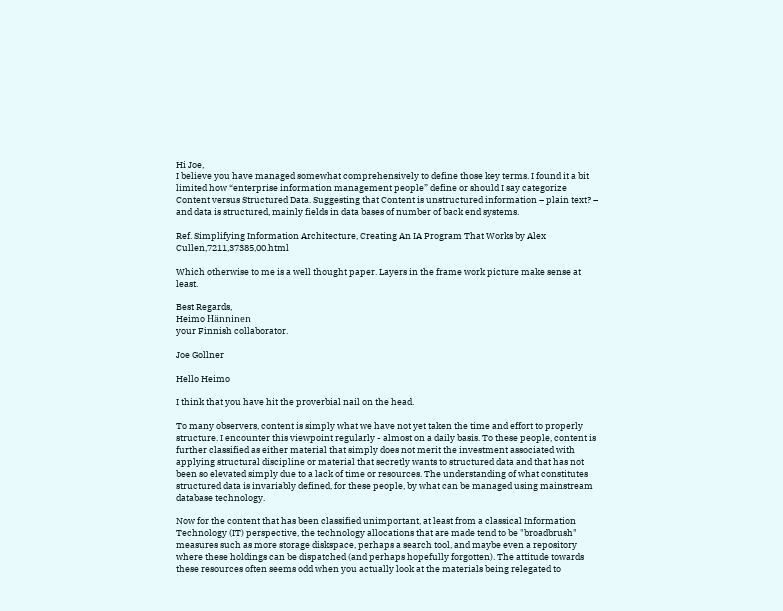Hi Joe,
I believe you have managed somewhat comprehensively to define those key terms. I found it a bit limited how “enterprise information management people” define or should I say categorize Content versus Structured Data. Suggesting that Content is unstructured information – plain text? – and data is structured, mainly fields in data bases of number of back end systems.

Ref. Simplifying Information Architecture, Creating An IA Program That Works by Alex Cullen,7211,37385,00.html

Which otherwise to me is a well thought paper. Layers in the frame work picture make sense at least.

Best Regards,
Heimo Hänninen
your Finnish collaborator.

Joe Gollner

Hello Heimo

I think that you have hit the proverbial nail on the head.

To many observers, content is simply what we have not yet taken the time and effort to properly structure. I encounter this viewpoint regularly - almost on a daily basis. To these people, content is further classified as either material that simply does not merit the investment associated with applying structural discipline or material that secretly wants to structured data and that has not been so elevated simply due to a lack of time or resources. The understanding of what constitutes structured data is invariably defined, for these people, by what can be managed using mainstream database technology.

Now for the content that has been classified unimportant, at least from a classical Information Technology (IT) perspective, the technology allocations that are made tend to be "broadbrush" measures such as more storage diskspace, perhaps a search tool, and maybe even a repository where these holdings can be dispatched (and perhaps hopefully forgotten). The attitude towards these resources often seems odd when you actually look at the materials being relegated to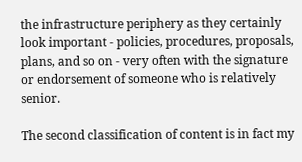the infrastructure periphery as they certainly look important - policies, procedures, proposals, plans, and so on - very often with the signature or endorsement of someone who is relatively senior.

The second classification of content is in fact my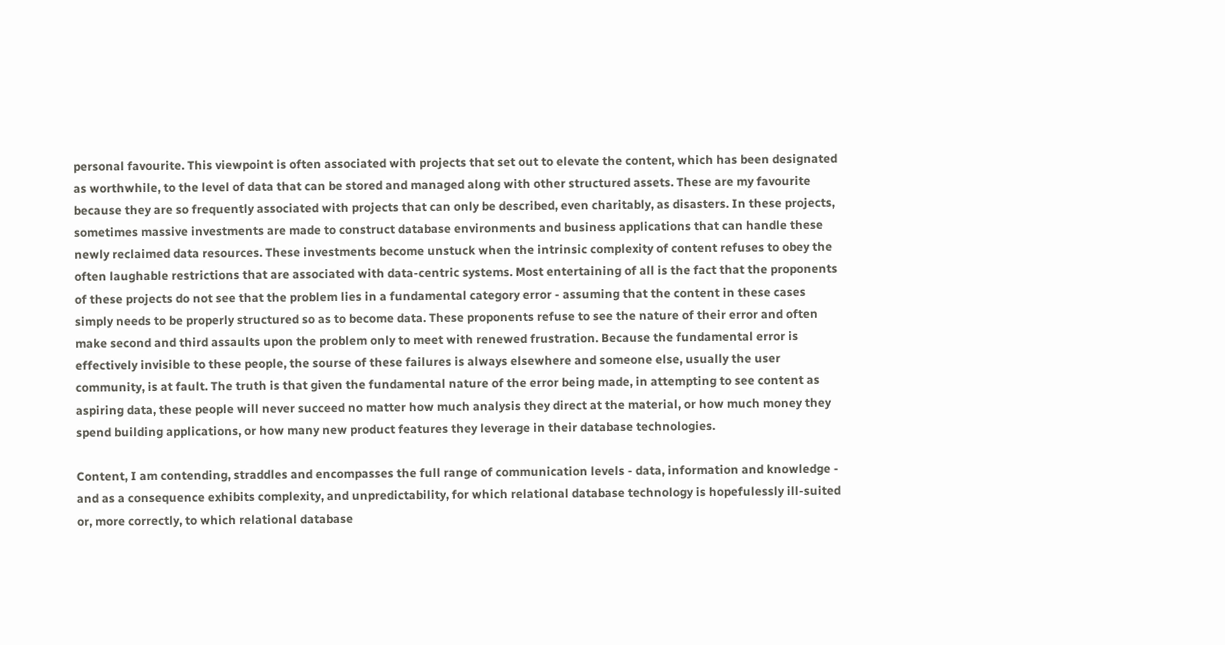personal favourite. This viewpoint is often associated with projects that set out to elevate the content, which has been designated as worthwhile, to the level of data that can be stored and managed along with other structured assets. These are my favourite because they are so frequently associated with projects that can only be described, even charitably, as disasters. In these projects, sometimes massive investments are made to construct database environments and business applications that can handle these newly reclaimed data resources. These investments become unstuck when the intrinsic complexity of content refuses to obey the often laughable restrictions that are associated with data-centric systems. Most entertaining of all is the fact that the proponents of these projects do not see that the problem lies in a fundamental category error - assuming that the content in these cases simply needs to be properly structured so as to become data. These proponents refuse to see the nature of their error and often make second and third assaults upon the problem only to meet with renewed frustration. Because the fundamental error is effectively invisible to these people, the sourse of these failures is always elsewhere and someone else, usually the user community, is at fault. The truth is that given the fundamental nature of the error being made, in attempting to see content as aspiring data, these people will never succeed no matter how much analysis they direct at the material, or how much money they spend building applications, or how many new product features they leverage in their database technologies.

Content, I am contending, straddles and encompasses the full range of communication levels - data, information and knowledge - and as a consequence exhibits complexity, and unpredictability, for which relational database technology is hopefulessly ill-suited or, more correctly, to which relational database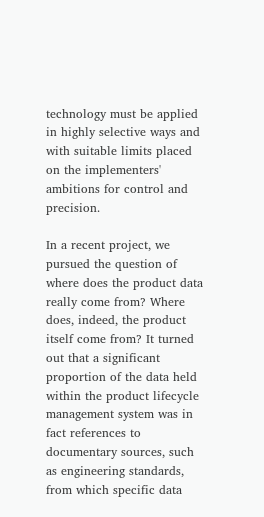technology must be applied in highly selective ways and with suitable limits placed on the implementers' ambitions for control and precision.

In a recent project, we pursued the question of where does the product data really come from? Where does, indeed, the product itself come from? It turned out that a significant proportion of the data held within the product lifecycle management system was in fact references to documentary sources, such as engineering standards, from which specific data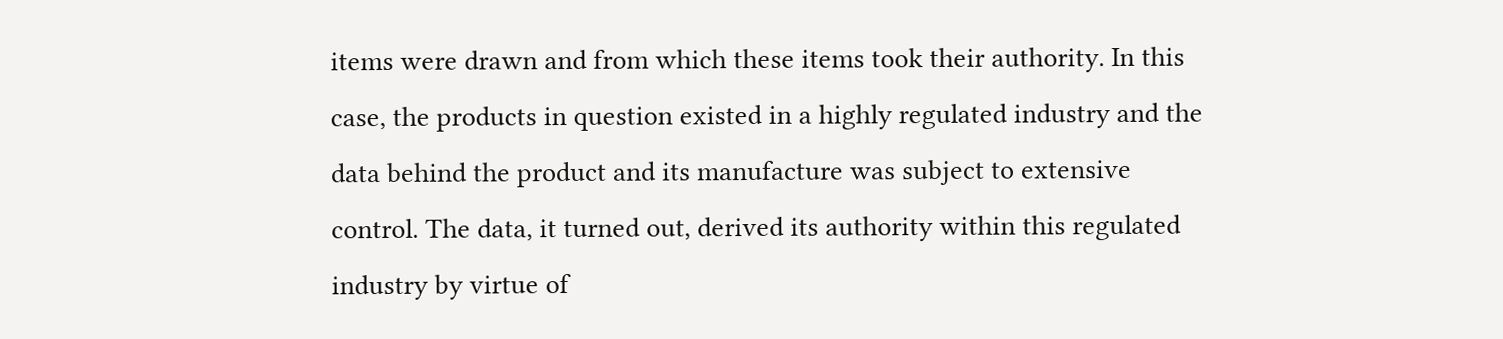items were drawn and from which these items took their authority. In this case, the products in question existed in a highly regulated industry and the data behind the product and its manufacture was subject to extensive control. The data, it turned out, derived its authority within this regulated industry by virtue of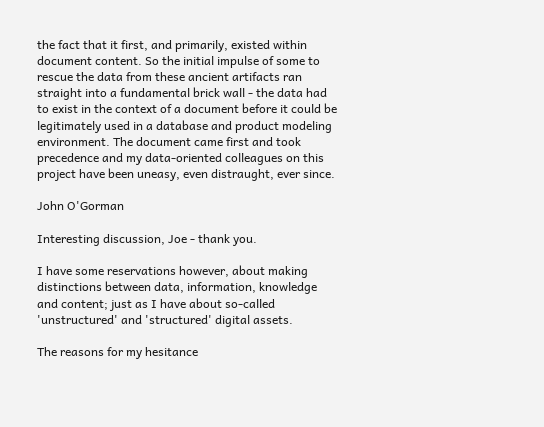the fact that it first, and primarily, existed within document content. So the initial impulse of some to rescue the data from these ancient artifacts ran straight into a fundamental brick wall - the data had to exist in the context of a document before it could be legitimately used in a database and product modeling environment. The document came first and took precedence and my data-oriented colleagues on this project have been uneasy, even distraught, ever since.

John O'Gorman

Interesting discussion, Joe - thank you.

I have some reservations however, about making distinctions between data, information, knowledge and content; just as I have about so-called 'unstructured' and 'structured' digital assets.

The reasons for my hesitance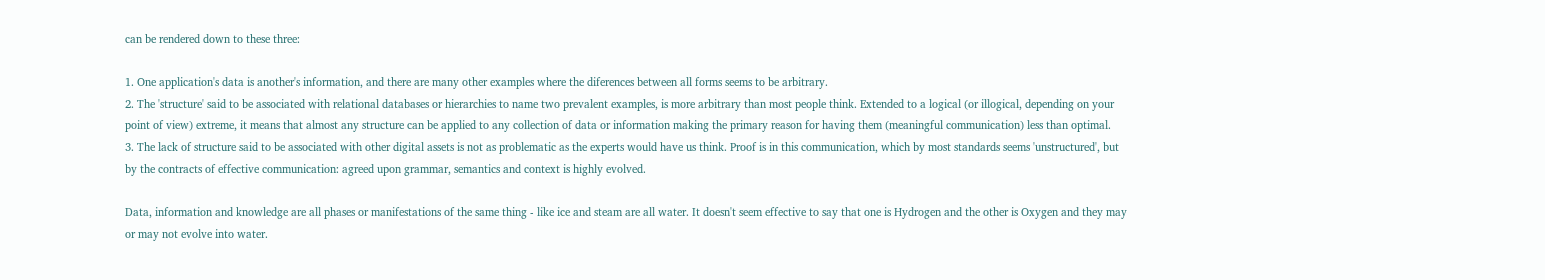can be rendered down to these three:

1. One application's data is another's information, and there are many other examples where the diferences between all forms seems to be arbitrary.
2. The 'structure' said to be associated with relational databases or hierarchies to name two prevalent examples, is more arbitrary than most people think. Extended to a logical (or illogical, depending on your point of view) extreme, it means that almost any structure can be applied to any collection of data or information making the primary reason for having them (meaningful communication) less than optimal.
3. The lack of structure said to be associated with other digital assets is not as problematic as the experts would have us think. Proof is in this communication, which by most standards seems 'unstructured', but by the contracts of effective communication: agreed upon grammar, semantics and context is highly evolved.

Data, information and knowledge are all phases or manifestations of the same thing - like ice and steam are all water. It doesn't seem effective to say that one is Hydrogen and the other is Oxygen and they may or may not evolve into water.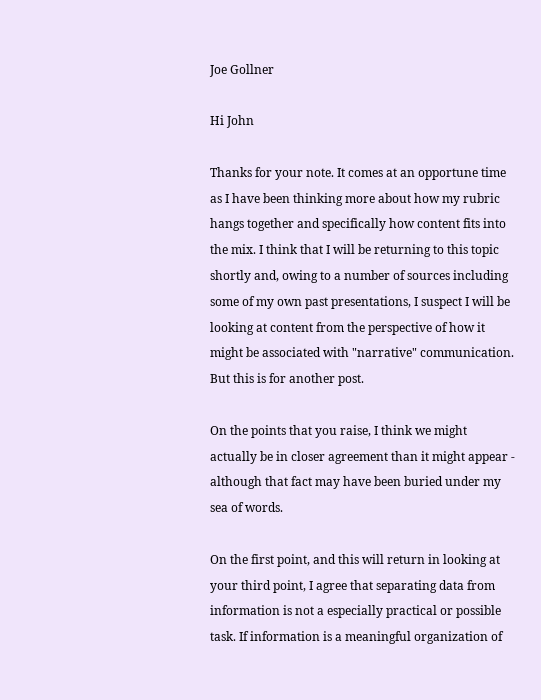Joe Gollner

Hi John

Thanks for your note. It comes at an opportune time as I have been thinking more about how my rubric hangs together and specifically how content fits into the mix. I think that I will be returning to this topic shortly and, owing to a number of sources including some of my own past presentations, I suspect I will be looking at content from the perspective of how it might be associated with "narrative" communication. But this is for another post.

On the points that you raise, I think we might actually be in closer agreement than it might appear - although that fact may have been buried under my sea of words.

On the first point, and this will return in looking at your third point, I agree that separating data from information is not a especially practical or possible task. If information is a meaningful organization of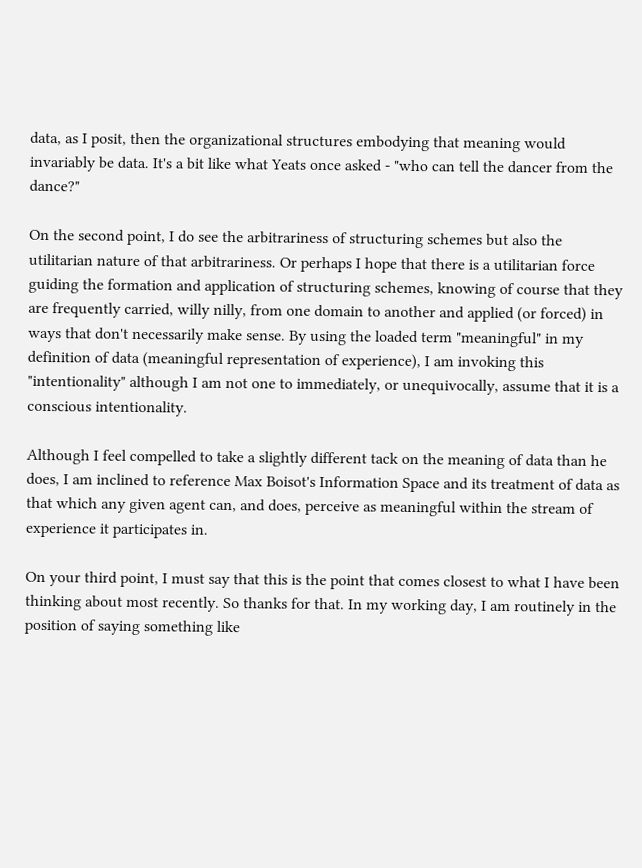data, as I posit, then the organizational structures embodying that meaning would invariably be data. It's a bit like what Yeats once asked - "who can tell the dancer from the dance?"

On the second point, I do see the arbitrariness of structuring schemes but also the utilitarian nature of that arbitrariness. Or perhaps I hope that there is a utilitarian force guiding the formation and application of structuring schemes, knowing of course that they are frequently carried, willy nilly, from one domain to another and applied (or forced) in ways that don't necessarily make sense. By using the loaded term "meaningful" in my definition of data (meaningful representation of experience), I am invoking this "intentionality" although I am not one to immediately, or unequivocally, assume that it is a conscious intentionality.

Although I feel compelled to take a slightly different tack on the meaning of data than he does, I am inclined to reference Max Boisot's Information Space and its treatment of data as that which any given agent can, and does, perceive as meaningful within the stream of experience it participates in.

On your third point, I must say that this is the point that comes closest to what I have been thinking about most recently. So thanks for that. In my working day, I am routinely in the position of saying something like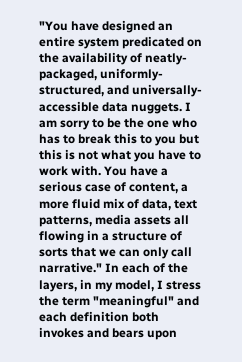"You have designed an entire system predicated on the availability of neatly-packaged, uniformly-structured, and universally-accessible data nuggets. I am sorry to be the one who has to break this to you but this is not what you have to work with. You have a serious case of content, a more fluid mix of data, text patterns, media assets all flowing in a structure of sorts that we can only call narrative." In each of the layers, in my model, I stress the term "meaningful" and each definition both invokes and bears upon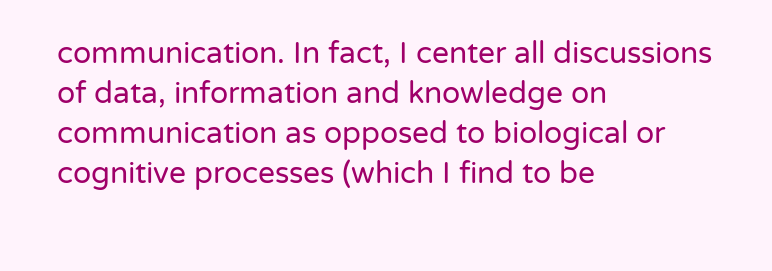communication. In fact, I center all discussions of data, information and knowledge on communication as opposed to biological or cognitive processes (which I find to be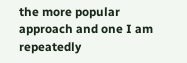the more popular approach and one I am repeatedly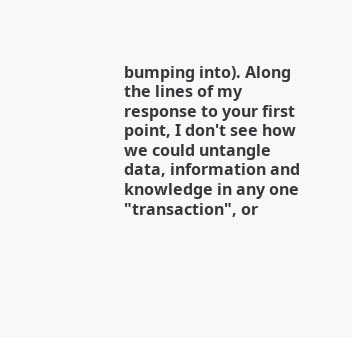bumping into). Along the lines of my response to your first point, I don't see how we could untangle data, information and knowledge in any one "transaction", or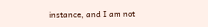instance, and I am not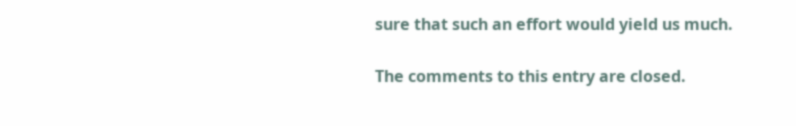sure that such an effort would yield us much.

The comments to this entry are closed.